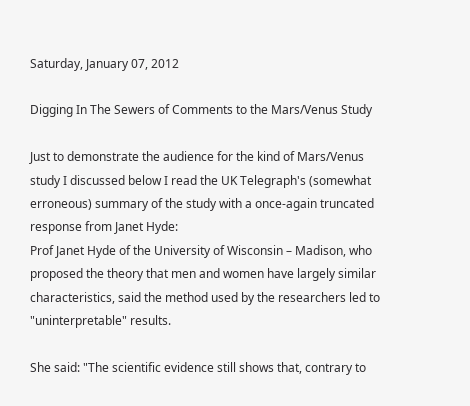Saturday, January 07, 2012

Digging In The Sewers of Comments to the Mars/Venus Study

Just to demonstrate the audience for the kind of Mars/Venus study I discussed below I read the UK Telegraph's (somewhat erroneous) summary of the study with a once-again truncated response from Janet Hyde:
Prof Janet Hyde of the University of Wisconsin – Madison, who proposed the theory that men and women have largely similar characteristics, said the method used by the researchers led to "uninterpretable" results.

She said: "The scientific evidence still shows that, contrary to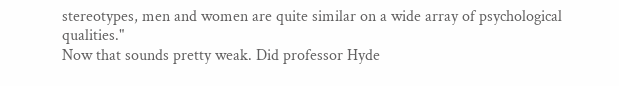stereotypes, men and women are quite similar on a wide array of psychological qualities."
Now that sounds pretty weak. Did professor Hyde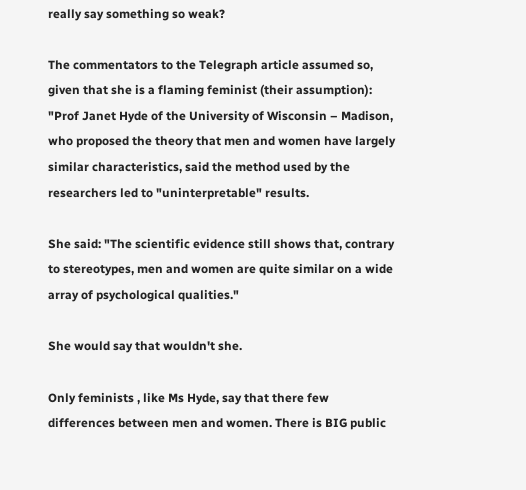really say something so weak?

The commentators to the Telegraph article assumed so, given that she is a flaming feminist (their assumption):
"Prof Janet Hyde of the University of Wisconsin – Madison, who proposed the theory that men and women have largely similar characteristics, said the method used by the researchers led to "uninterpretable" results.

She said: "The scientific evidence still shows that, contrary to stereotypes, men and women are quite similar on a wide array of psychological qualities."

She would say that wouldn't she.

Only feminists , like Ms Hyde, say that there few differences between men and women. There is BIG public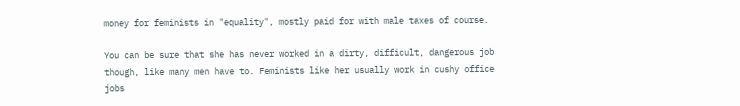money for feminists in "equality", mostly paid for with male taxes of course.

You can be sure that she has never worked in a dirty, difficult, dangerous job though, like many men have to. Feminists like her usually work in cushy office jobs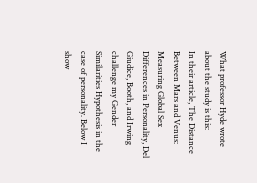What professor Hyde wrote about the study is this:
In their article, The Distance Between Mars and Venus: Measuring Global Sex Differences in Personality, Del Giudice, Booth, and Irwing challenge my Gender Similarities Hypothesis in the case of personality. Below I show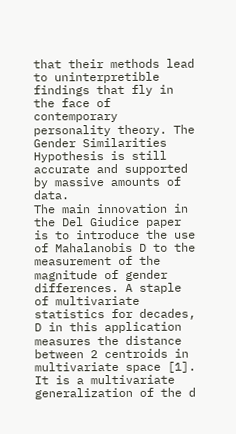that their methods lead to uninterpretible findings that fly in the face of contemporary personality theory. The Gender Similarities Hypothesis is still accurate and supported by massive amounts of data.
The main innovation in the Del Giudice paper is to introduce the use of Mahalanobis D to the measurement of the magnitude of gender differences. A staple of multivariate statistics for decades, D in this application measures the distance between 2 centroids in multivariate space [1]. It is a multivariate generalization of the d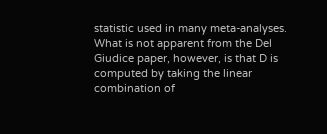statistic used in many meta-analyses. What is not apparent from the Del Giudice paper, however, is that D is computed by taking the linear combination of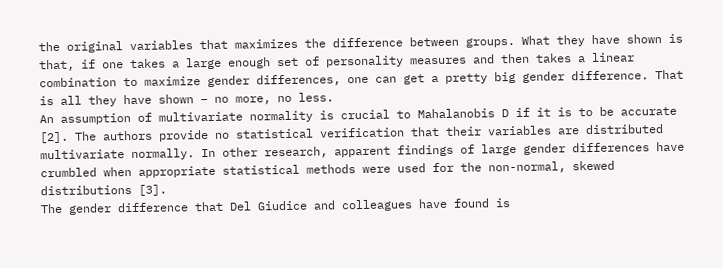the original variables that maximizes the difference between groups. What they have shown is that, if one takes a large enough set of personality measures and then takes a linear combination to maximize gender differences, one can get a pretty big gender difference. That is all they have shown – no more, no less.
An assumption of multivariate normality is crucial to Mahalanobis D if it is to be accurate [2]. The authors provide no statistical verification that their variables are distributed multivariate normally. In other research, apparent findings of large gender differences have crumbled when appropriate statistical methods were used for the non-normal, skewed distributions [3].
The gender difference that Del Giudice and colleagues have found is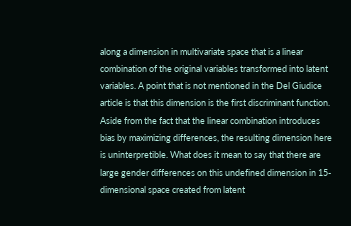along a dimension in multivariate space that is a linear combination of the original variables transformed into latent variables. A point that is not mentioned in the Del Giudice article is that this dimension is the first discriminant function. Aside from the fact that the linear combination introduces bias by maximizing differences, the resulting dimension here is uninterpretible. What does it mean to say that there are large gender differences on this undefined dimension in 15-dimensional space created from latent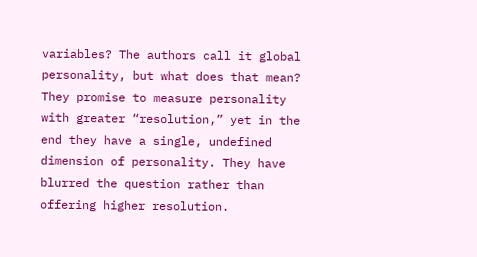variables? The authors call it global personality, but what does that mean? They promise to measure personality with greater “resolution,” yet in the end they have a single, undefined dimension of personality. They have blurred the question rather than offering higher resolution.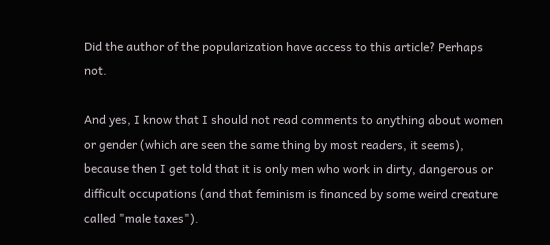Did the author of the popularization have access to this article? Perhaps not.

And yes, I know that I should not read comments to anything about women or gender (which are seen the same thing by most readers, it seems), because then I get told that it is only men who work in dirty, dangerous or difficult occupations (and that feminism is financed by some weird creature called "male taxes").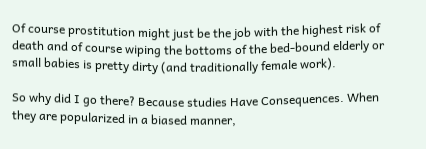Of course prostitution might just be the job with the highest risk of death and of course wiping the bottoms of the bed-bound elderly or small babies is pretty dirty (and traditionally female work).

So why did I go there? Because studies Have Consequences. When they are popularized in a biased manner,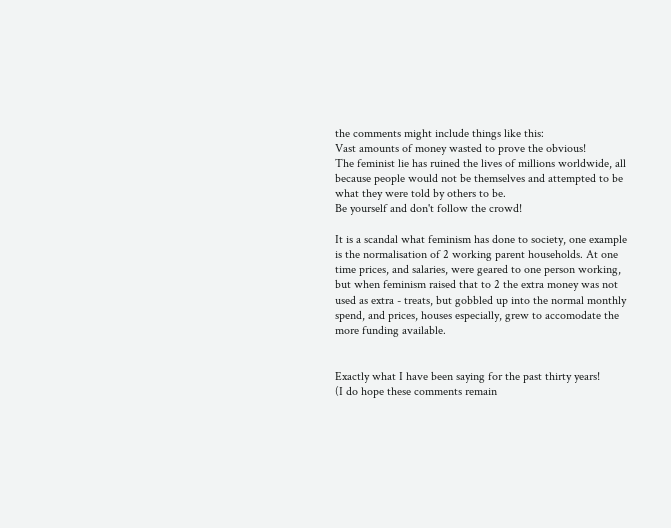the comments might include things like this:
Vast amounts of money wasted to prove the obvious!
The feminist lie has ruined the lives of millions worldwide, all because people would not be themselves and attempted to be what they were told by others to be.
Be yourself and don't follow the crowd!

It is a scandal what feminism has done to society, one example is the normalisation of 2 working parent households. At one time prices, and salaries, were geared to one person working, but when feminism raised that to 2 the extra money was not used as extra - treats, but gobbled up into the normal monthly spend, and prices, houses especially, grew to accomodate the more funding available.


Exactly what I have been saying for the past thirty years!
(I do hope these comments remain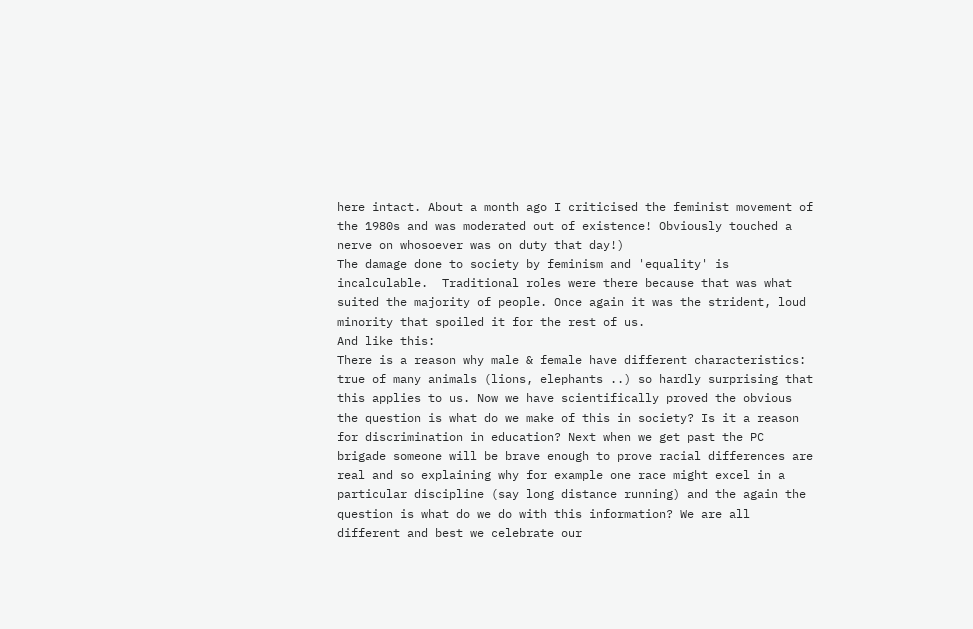here intact. About a month ago I criticised the feminist movement of the 1980s and was moderated out of existence! Obviously touched a nerve on whosoever was on duty that day!)
The damage done to society by feminism and 'equality' is incalculable.  Traditional roles were there because that was what suited the majority of people. Once again it was the strident, loud minority that spoiled it for the rest of us.
And like this:
There is a reason why male & female have different characteristics: true of many animals (lions, elephants ..) so hardly surprising that this applies to us. Now we have scientifically proved the obvious the question is what do we make of this in society? Is it a reason for discrimination in education? Next when we get past the PC brigade someone will be brave enough to prove racial differences are real and so explaining why for example one race might excel in a particular discipline (say long distance running) and the again the question is what do we do with this information? We are all different and best we celebrate our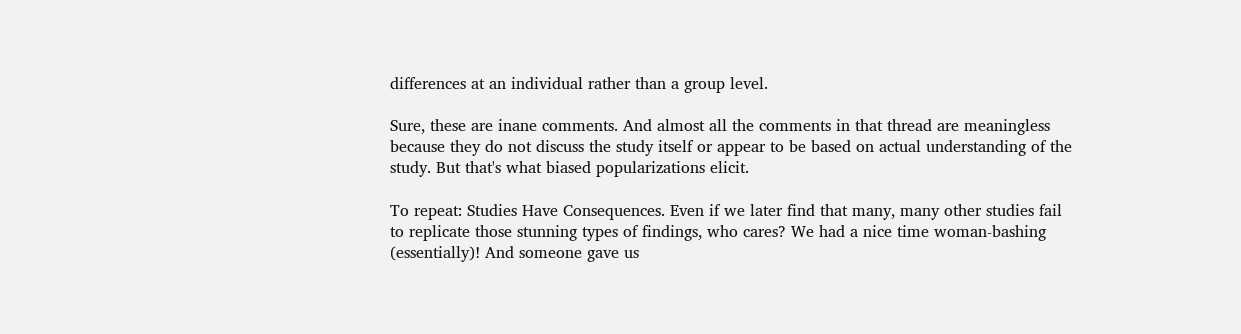differences at an individual rather than a group level.

Sure, these are inane comments. And almost all the comments in that thread are meaningless because they do not discuss the study itself or appear to be based on actual understanding of the study. But that's what biased popularizations elicit.

To repeat: Studies Have Consequences. Even if we later find that many, many other studies fail to replicate those stunning types of findings, who cares? We had a nice time woman-bashing (essentially)! And someone gave us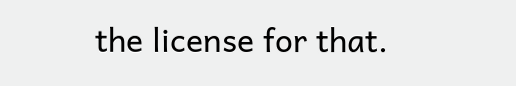the license for that.